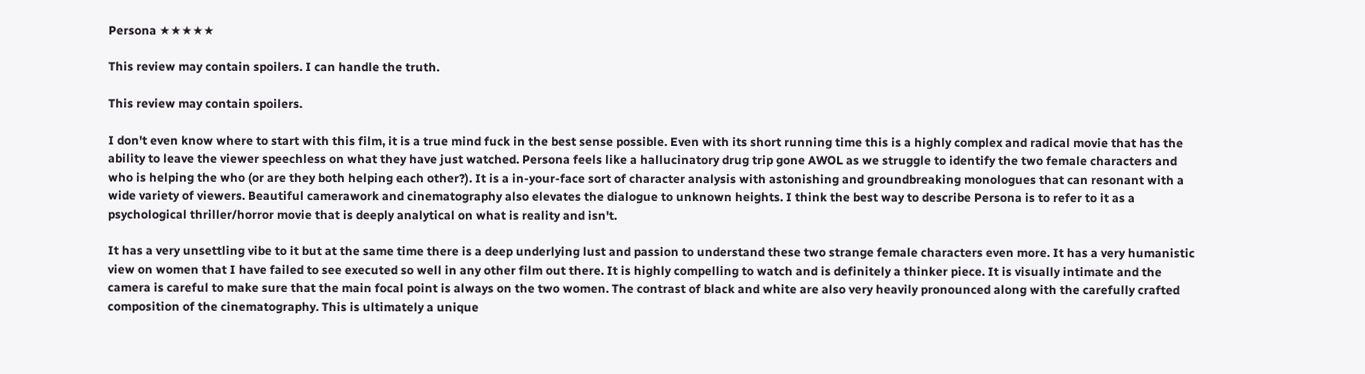Persona ★★★★★

This review may contain spoilers. I can handle the truth.

This review may contain spoilers.

I don't even know where to start with this film, it is a true mind fuck in the best sense possible. Even with its short running time this is a highly complex and radical movie that has the ability to leave the viewer speechless on what they have just watched. Persona feels like a hallucinatory drug trip gone AWOL as we struggle to identify the two female characters and who is helping the who (or are they both helping each other?). It is a in-your-face sort of character analysis with astonishing and groundbreaking monologues that can resonant with a wide variety of viewers. Beautiful camerawork and cinematography also elevates the dialogue to unknown heights. I think the best way to describe Persona is to refer to it as a psychological thriller/horror movie that is deeply analytical on what is reality and isn't.

It has a very unsettling vibe to it but at the same time there is a deep underlying lust and passion to understand these two strange female characters even more. It has a very humanistic view on women that I have failed to see executed so well in any other film out there. It is highly compelling to watch and is definitely a thinker piece. It is visually intimate and the camera is careful to make sure that the main focal point is always on the two women. The contrast of black and white are also very heavily pronounced along with the carefully crafted composition of the cinematography. This is ultimately a unique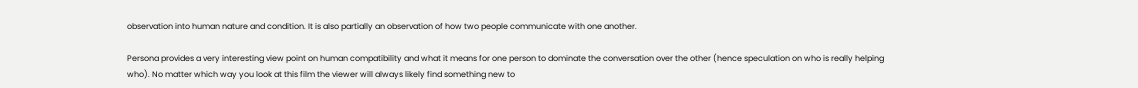observation into human nature and condition. It is also partially an observation of how two people communicate with one another.

Persona provides a very interesting view point on human compatibility and what it means for one person to dominate the conversation over the other (hence speculation on who is really helping who). No matter which way you look at this film the viewer will always likely find something new to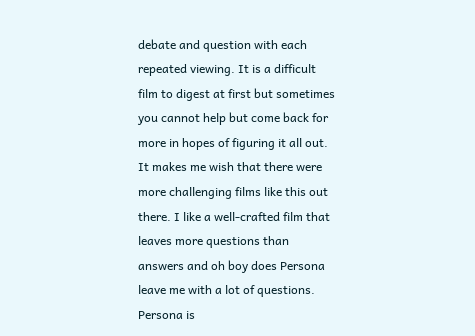debate and question with each repeated viewing. It is a difficult film to digest at first but sometimes you cannot help but come back for more in hopes of figuring it all out. It makes me wish that there were more challenging films like this out there. I like a well-crafted film that leaves more questions than answers and oh boy does Persona leave me with a lot of questions. Persona is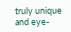truly unique and eye-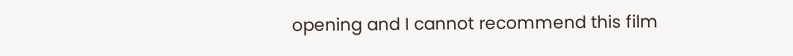opening and I cannot recommend this film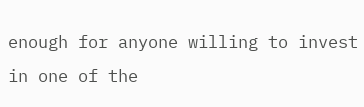enough for anyone willing to invest in one of the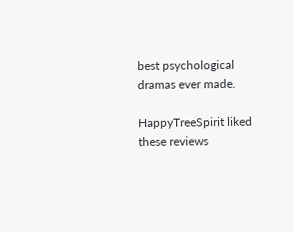best psychological dramas ever made.

HappyTreeSpirit liked these reviews